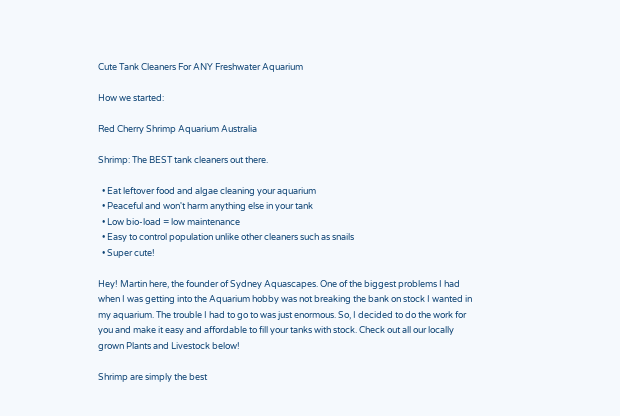Cute Tank Cleaners For ANY Freshwater Aquarium

How we started:

Red Cherry Shrimp Aquarium Australia

Shrimp: The BEST tank cleaners out there.

  • Eat leftover food and algae cleaning your aquarium
  • Peaceful and won't harm anything else in your tank
  • Low bio-load = low maintenance
  • Easy to control population unlike other cleaners such as snails
  • Super cute!

Hey! Martin here, the founder of Sydney Aquascapes. One of the biggest problems I had when I was getting into the Aquarium hobby was not breaking the bank on stock I wanted in my aquarium. The trouble I had to go to was just enormous. So, I decided to do the work for you and make it easy and affordable to fill your tanks with stock. Check out all our locally grown Plants and Livestock below!

Shrimp are simply the best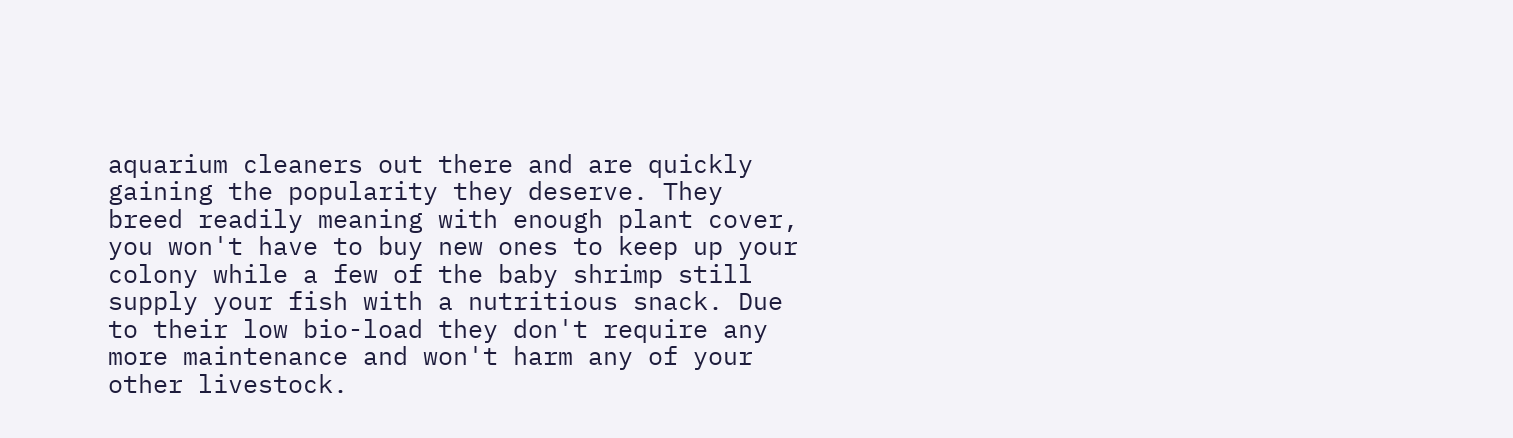aquarium cleaners out there and are quickly gaining the popularity they deserve. They breed readily meaning with enough plant cover, you won't have to buy new ones to keep up your colony while a few of the baby shrimp still supply your fish with a nutritious snack. Due to their low bio-load they don't require any more maintenance and won't harm any of your other livestock.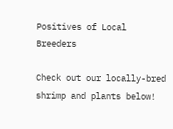Positives of Local Breeders

Check out our locally-bred shrimp and plants below!